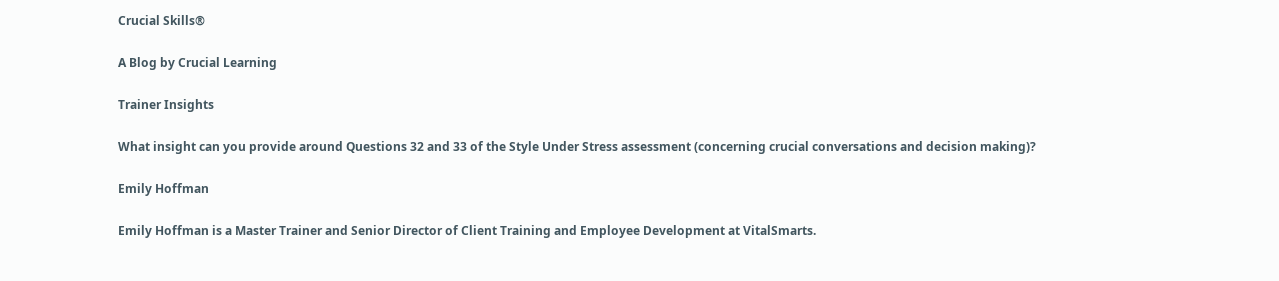Crucial Skills®

A Blog by Crucial Learning

Trainer Insights

What insight can you provide around Questions 32 and 33 of the Style Under Stress assessment (concerning crucial conversations and decision making)?

Emily Hoffman

Emily Hoffman is a Master Trainer and Senior Director of Client Training and Employee Development at VitalSmarts.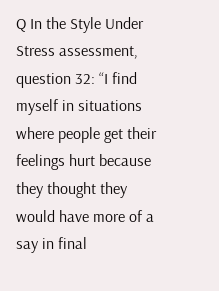Q In the Style Under Stress assessment, question 32: “I find myself in situations where people get their feelings hurt because they thought they would have more of a say in final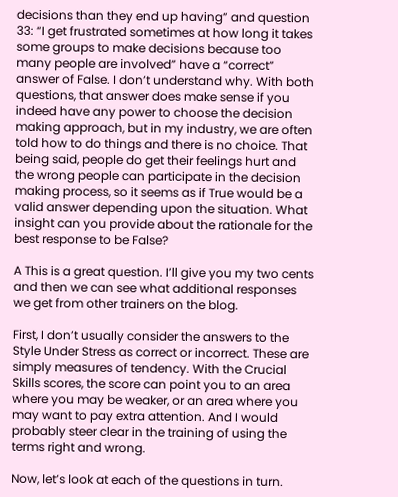decisions than they end up having” and question 33: “I get frustrated sometimes at how long it takes some groups to make decisions because too many people are involved” have a “correct” answer of False. I don’t understand why. With both questions, that answer does make sense if you indeed have any power to choose the decision making approach, but in my industry, we are often told how to do things and there is no choice. That being said, people do get their feelings hurt and the wrong people can participate in the decision making process, so it seems as if True would be a valid answer depending upon the situation. What insight can you provide about the rationale for the best response to be False?

A This is a great question. I’ll give you my two cents and then we can see what additional responses we get from other trainers on the blog.

First, I don’t usually consider the answers to the Style Under Stress as correct or incorrect. These are simply measures of tendency. With the Crucial Skills scores, the score can point you to an area where you may be weaker, or an area where you may want to pay extra attention. And I would probably steer clear in the training of using the terms right and wrong.

Now, let’s look at each of the questions in turn.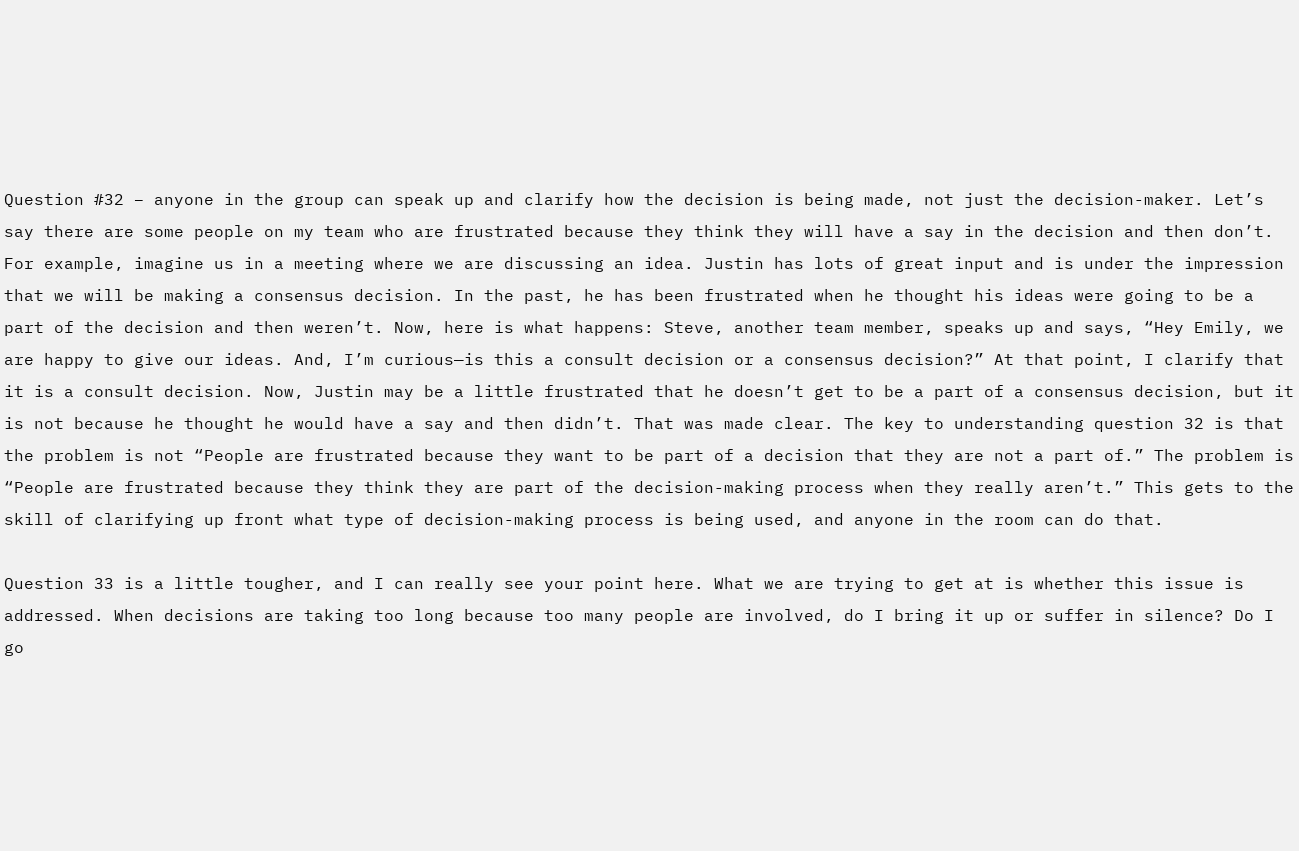Question #32 – anyone in the group can speak up and clarify how the decision is being made, not just the decision-maker. Let’s say there are some people on my team who are frustrated because they think they will have a say in the decision and then don’t. For example, imagine us in a meeting where we are discussing an idea. Justin has lots of great input and is under the impression that we will be making a consensus decision. In the past, he has been frustrated when he thought his ideas were going to be a part of the decision and then weren’t. Now, here is what happens: Steve, another team member, speaks up and says, “Hey Emily, we are happy to give our ideas. And, I’m curious—is this a consult decision or a consensus decision?” At that point, I clarify that it is a consult decision. Now, Justin may be a little frustrated that he doesn’t get to be a part of a consensus decision, but it is not because he thought he would have a say and then didn’t. That was made clear. The key to understanding question 32 is that the problem is not “People are frustrated because they want to be part of a decision that they are not a part of.” The problem is “People are frustrated because they think they are part of the decision-making process when they really aren’t.” This gets to the skill of clarifying up front what type of decision-making process is being used, and anyone in the room can do that.

Question 33 is a little tougher, and I can really see your point here. What we are trying to get at is whether this issue is addressed. When decisions are taking too long because too many people are involved, do I bring it up or suffer in silence? Do I go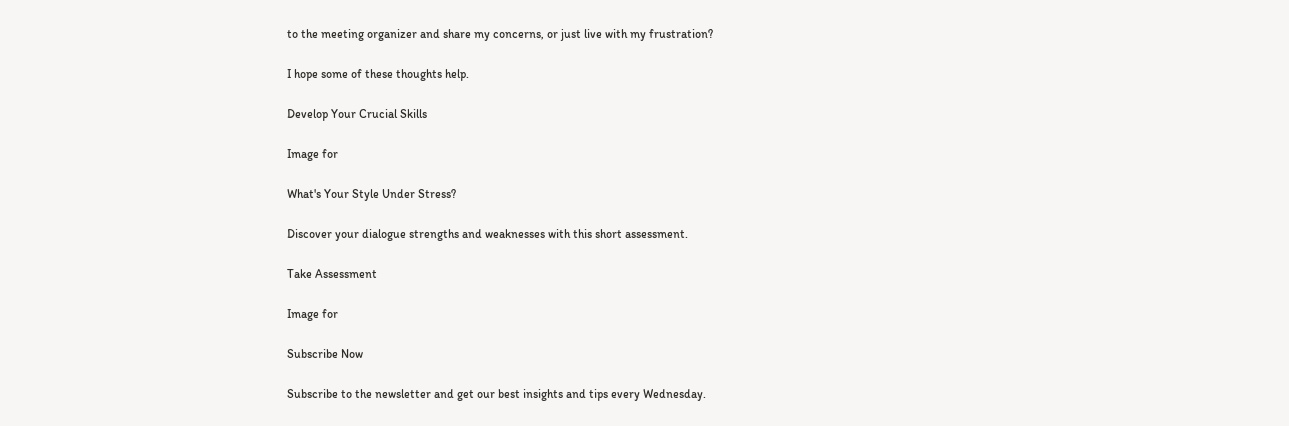to the meeting organizer and share my concerns, or just live with my frustration?

I hope some of these thoughts help.

Develop Your Crucial Skills

Image for

What's Your Style Under Stress?

Discover your dialogue strengths and weaknesses with this short assessment.

Take Assessment

Image for

Subscribe Now

Subscribe to the newsletter and get our best insights and tips every Wednesday.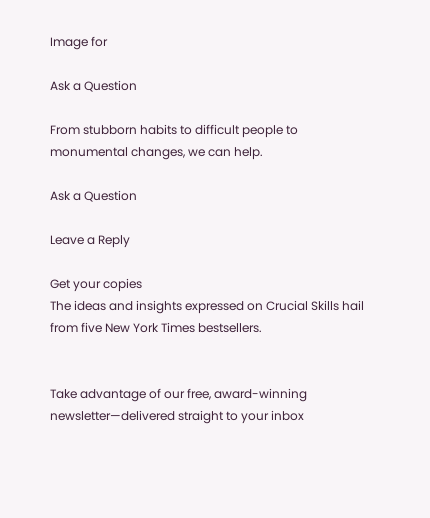Image for

Ask a Question

From stubborn habits to difficult people to monumental changes, we can help.

Ask a Question

Leave a Reply

Get your copies
The ideas and insights expressed on Crucial Skills hail from five New York Times bestsellers.


Take advantage of our free, award-winning newsletter—delivered straight to your inbox